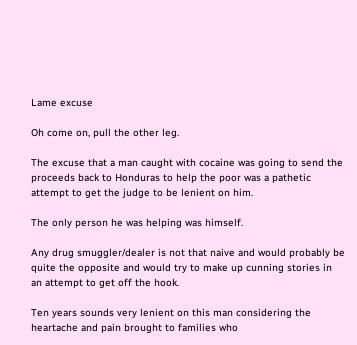Lame excuse

Oh come on, pull the other leg.

The excuse that a man caught with cocaine was going to send the proceeds back to Honduras to help the poor was a pathetic attempt to get the judge to be lenient on him.

The only person he was helping was himself.

Any drug smuggler/dealer is not that naive and would probably be quite the opposite and would try to make up cunning stories in an attempt to get off the hook.

Ten years sounds very lenient on this man considering the heartache and pain brought to families who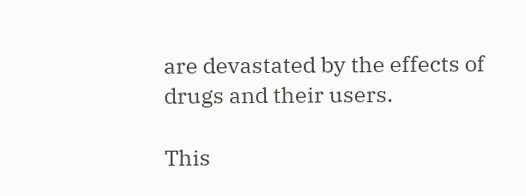are devastated by the effects of drugs and their users.

This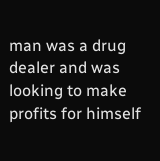man was a drug dealer and was looking to make profits for himself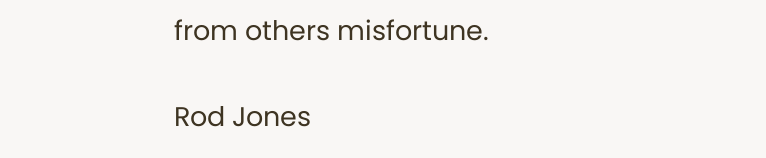from others misfortune.

Rod Jones